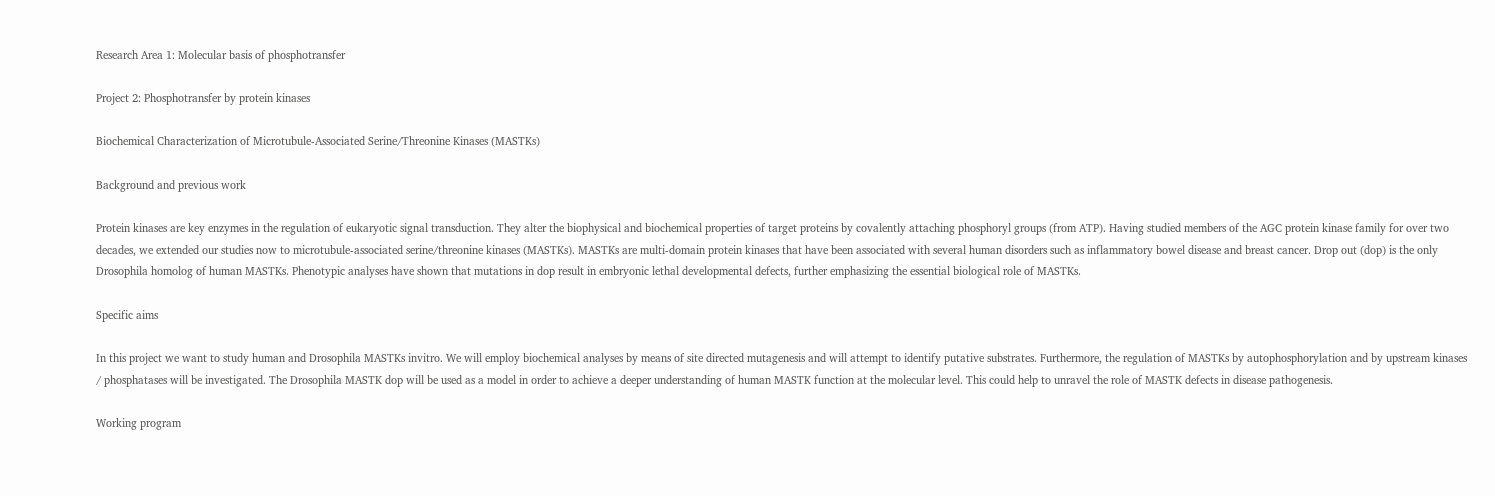Research Area 1: Molecular basis of phosphotransfer

Project 2: Phosphotransfer by protein kinases

Biochemical Characterization of Microtubule-Associated Serine/Threonine Kinases (MASTKs)

Background and previous work

Protein kinases are key enzymes in the regulation of eukaryotic signal transduction. They alter the biophysical and biochemical properties of target proteins by covalently attaching phosphoryl groups (from ATP). Having studied members of the AGC protein kinase family for over two decades, we extended our studies now to microtubule-associated serine/threonine kinases (MASTKs). MASTKs are multi-domain protein kinases that have been associated with several human disorders such as inflammatory bowel disease and breast cancer. Drop out (dop) is the only Drosophila homolog of human MASTKs. Phenotypic analyses have shown that mutations in dop result in embryonic lethal developmental defects, further emphasizing the essential biological role of MASTKs.

Specific aims

In this project we want to study human and Drosophila MASTKs invitro. We will employ biochemical analyses by means of site directed mutagenesis and will attempt to identify putative substrates. Furthermore, the regulation of MASTKs by autophosphorylation and by upstream kinases / phosphatases will be investigated. The Drosophila MASTK dop will be used as a model in order to achieve a deeper understanding of human MASTK function at the molecular level. This could help to unravel the role of MASTK defects in disease pathogenesis.

Working program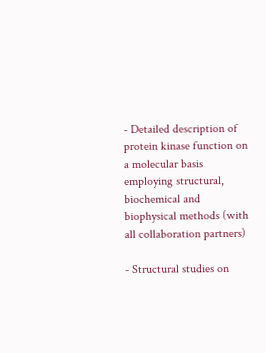- Detailed description of protein kinase function on a molecular basis employing structural, biochemical and biophysical methods (with all collaboration partners)

- Structural studies on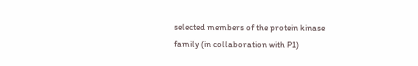selected members of the protein kinase family (in collaboration with P1)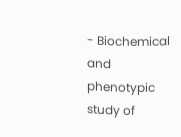- Biochemical and phenotypic study of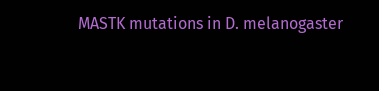MASTK mutations in D. melanogaster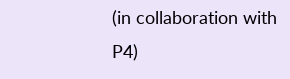(in collaboration with P4)